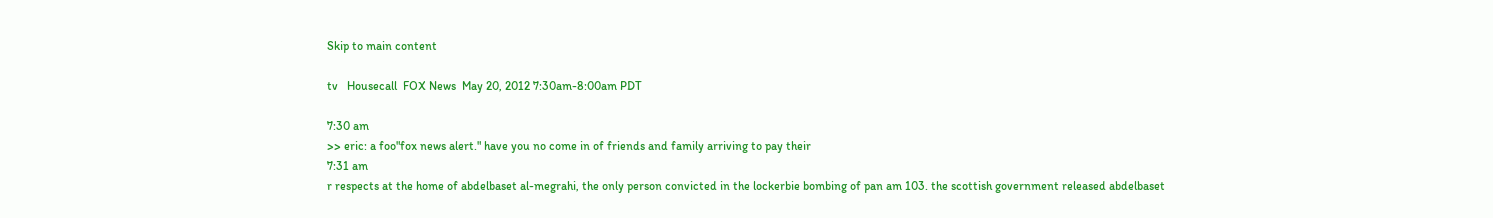Skip to main content

tv   Housecall  FOX News  May 20, 2012 7:30am-8:00am PDT

7:30 am
>> eric: a foo"fox news alert." have you no come in of friends and family arriving to pay their
7:31 am
r respects at the home of abdelbaset al-megrahi, the only person convicted in the lockerbie bombing of pan am 103. the scottish government released abdelbaset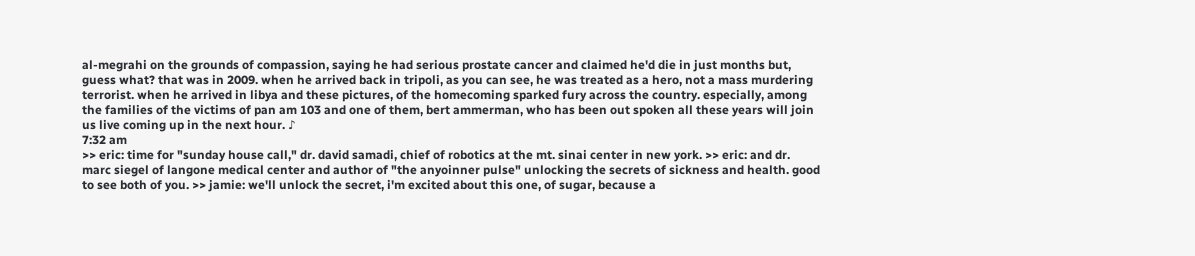al-megrahi on the grounds of compassion, saying he had serious prostate cancer and claimed he'd die in just months but, guess what? that was in 2009. when he arrived back in tripoli, as you can see, he was treated as a hero, not a mass murdering terrorist. when he arrived in libya and these pictures, of the homecoming sparked fury across the country. especially, among the families of the victims of pan am 103 and one of them, bert ammerman, who has been out spoken all these years will join us live coming up in the next hour. ♪
7:32 am
>> eric: time for "sunday house call," dr. david samadi, chief of robotics at the mt. sinai center in new york. >> eric: and dr. marc siegel of langone medical center and author of "the anyoinner pulse" unlocking the secrets of sickness and health. good to see both of you. >> jamie: we'll unlock the secret, i'm excited about this one, of sugar, because a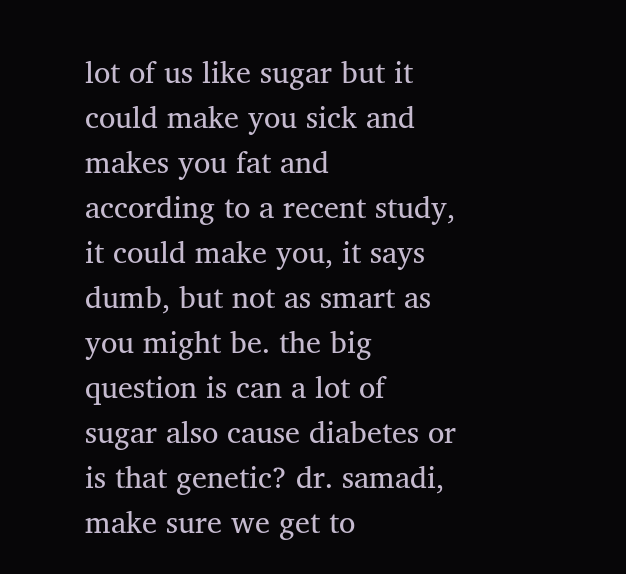lot of us like sugar but it could make you sick and makes you fat and according to a recent study, it could make you, it says dumb, but not as smart as you might be. the big question is can a lot of sugar also cause diabetes or is that genetic? dr. samadi, make sure we get to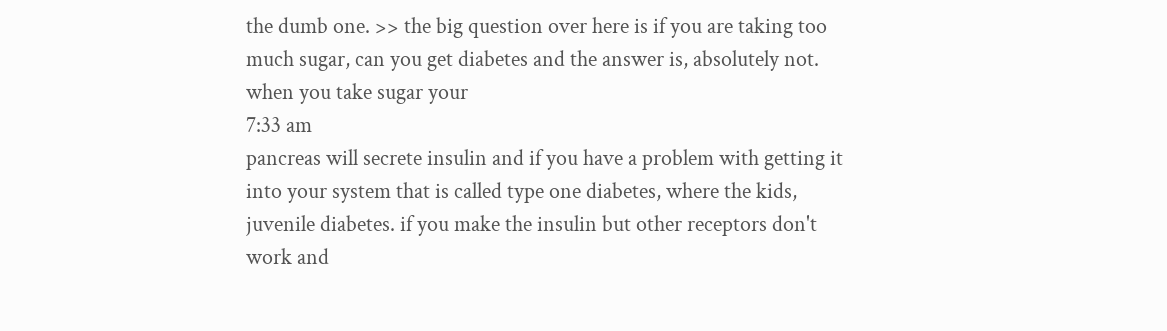the dumb one. >> the big question over here is if you are taking too much sugar, can you get diabetes and the answer is, absolutely not. when you take sugar your
7:33 am
pancreas will secrete insulin and if you have a problem with getting it into your system that is called type one diabetes, where the kids, juvenile diabetes. if you make the insulin but other receptors don't work and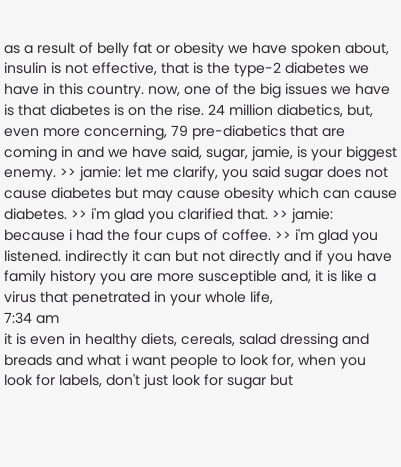as a result of belly fat or obesity we have spoken about, insulin is not effective, that is the type-2 diabetes we have in this country. now, one of the big issues we have is that diabetes is on the rise. 24 million diabetics, but, even more concerning, 79 pre-diabetics that are coming in and we have said, sugar, jamie, is your biggest enemy. >> jamie: let me clarify, you said sugar does not cause diabetes but may cause obesity which can cause diabetes. >> i'm glad you clarified that. >> jamie: because i had the four cups of coffee. >> i'm glad you listened. indirectly it can but not directly and if you have family history you are more susceptible and, it is like a virus that penetrated in your whole life,
7:34 am
it is even in healthy diets, cereals, salad dressing and breads and what i want people to look for, when you look for labels, don't just look for sugar but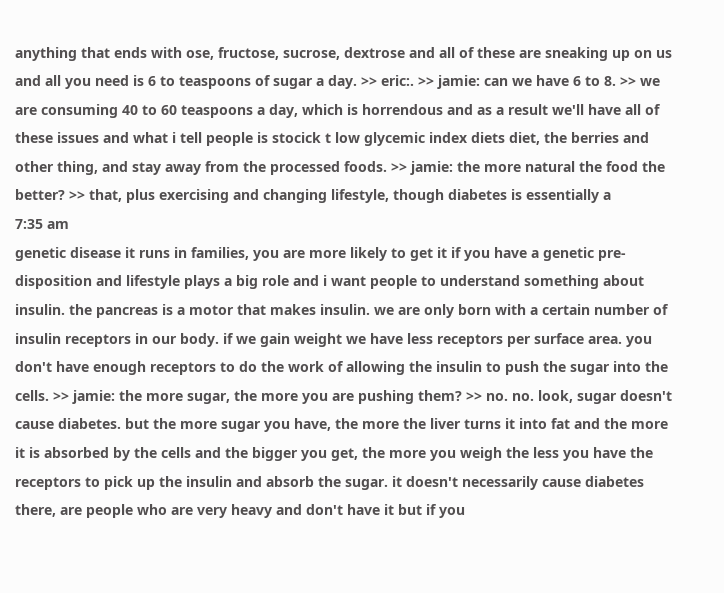anything that ends with ose, fructose, sucrose, dextrose and all of these are sneaking up on us and all you need is 6 to teaspoons of sugar a day. >> eric:. >> jamie: can we have 6 to 8. >> we are consuming 40 to 60 teaspoons a day, which is horrendous and as a result we'll have all of these issues and what i tell people is stocick t low glycemic index diets diet, the berries and other thing, and stay away from the processed foods. >> jamie: the more natural the food the better? >> that, plus exercising and changing lifestyle, though diabetes is essentially a
7:35 am
genetic disease it runs in families, you are more likely to get it if you have a genetic pre-disposition and lifestyle plays a big role and i want people to understand something about insulin. the pancreas is a motor that makes insulin. we are only born with a certain number of insulin receptors in our body. if we gain weight we have less receptors per surface area. you don't have enough receptors to do the work of allowing the insulin to push the sugar into the cells. >> jamie: the more sugar, the more you are pushing them? >> no. no. look, sugar doesn't cause diabetes. but the more sugar you have, the more the liver turns it into fat and the more it is absorbed by the cells and the bigger you get, the more you weigh the less you have the receptors to pick up the insulin and absorb the sugar. it doesn't necessarily cause diabetes there, are people who are very heavy and don't have it but if you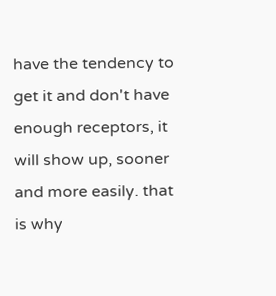have the tendency to get it and don't have enough receptors, it will show up, sooner and more easily. that is why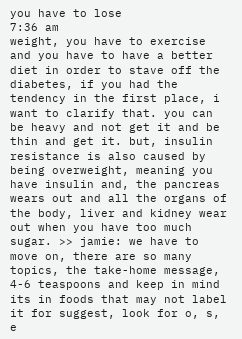you have to lose
7:36 am
weight, you have to exercise and you have to have a better diet in order to stave off the diabetes, if you had the tendency in the first place, i want to clarify that. you can be heavy and not get it and be thin and get it. but, insulin resistance is also caused by being overweight, meaning you have insulin and, the pancreas wears out and all the organs of the body, liver and kidney wear out when you have too much sugar. >> jamie: we have to move on, there are so many topics, the take-home message, 4-6 teaspoons and keep in mind its in foods that may not label it for suggest, look for o, s, e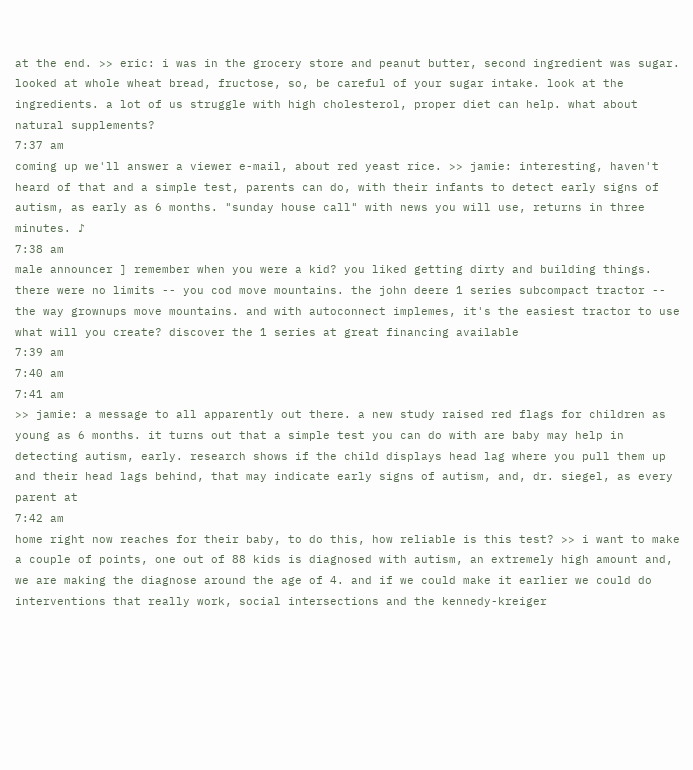at the end. >> eric: i was in the grocery store and peanut butter, second ingredient was sugar. looked at whole wheat bread, fructose, so, be careful of your sugar intake. look at the ingredients. a lot of us struggle with high cholesterol, proper diet can help. what about natural supplements?
7:37 am
coming up we'll answer a viewer e-mail, about red yeast rice. >> jamie: interesting, haven't heard of that and a simple test, parents can do, with their infants to detect early signs of autism, as early as 6 months. "sunday house call" with news you will use, returns in three minutes. ♪
7:38 am
male announcer ] remember when you were a kid? you liked getting dirty and building things. there were no limits -- you cod move mountains. the john deere 1 series subcompact tractor -- the way grownups move mountains. and with autoconnect implemes, it's the easiest tractor to use what will you create? discover the 1 series at great financing available
7:39 am
7:40 am
7:41 am
>> jamie: a message to all apparently out there. a new study raised red flags for children as young as 6 months. it turns out that a simple test you can do with are baby may help in detecting autism, early. research shows if the child displays head lag where you pull them up and their head lags behind, that may indicate early signs of autism, and, dr. siegel, as every parent at
7:42 am
home right now reaches for their baby, to do this, how reliable is this test? >> i want to make a couple of points, one out of 88 kids is diagnosed with autism, an extremely high amount and, we are making the diagnose around the age of 4. and if we could make it earlier we could do interventions that really work, social intersections and the kennedy-kreiger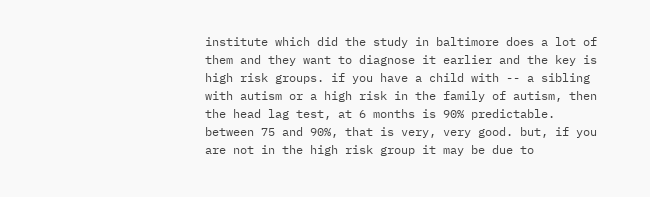institute which did the study in baltimore does a lot of them and they want to diagnose it earlier and the key is high risk groups. if you have a child with -- a sibling with autism or a high risk in the family of autism, then the head lag test, at 6 months is 90% predictable. between 75 and 90%, that is very, very good. but, if you are not in the high risk group it may be due to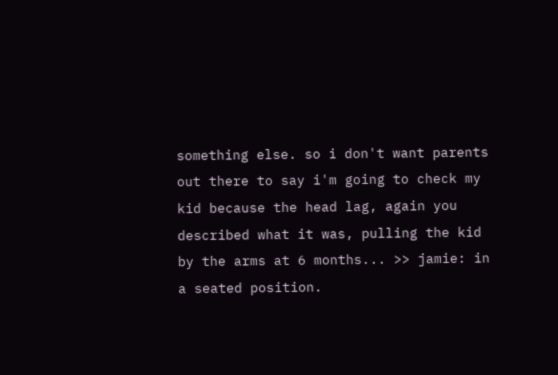something else. so i don't want parents out there to say i'm going to check my kid because the head lag, again you described what it was, pulling the kid by the arms at 6 months... >> jamie: in a seated position.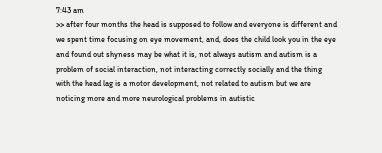7:43 am
>> after four months the head is supposed to follow and everyone is different and we spent time focusing on eye movement, and, does the child look you in the eye and found out shyness may be what it is, not always autism and autism is a problem of social interaction, not interacting correctly socially and the thing with the head lag is a motor development, not related to autism but we are noticing more and more neurological problems in autistic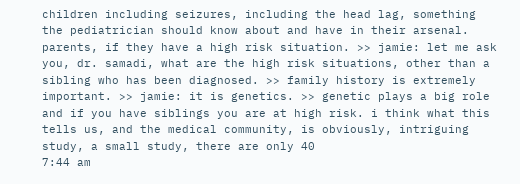children including seizures, including the head lag, something the pediatrician should know about and have in their arsenal. parents, if they have a high risk situation. >> jamie: let me ask you, dr. samadi, what are the high risk situations, other than a sibling who has been diagnosed. >> family history is extremely important. >> jamie: it is genetics. >> genetic plays a big role and if you have siblings you are at high risk. i think what this tells us, and the medical community, is obviously, intriguing study, a small study, there are only 40
7:44 am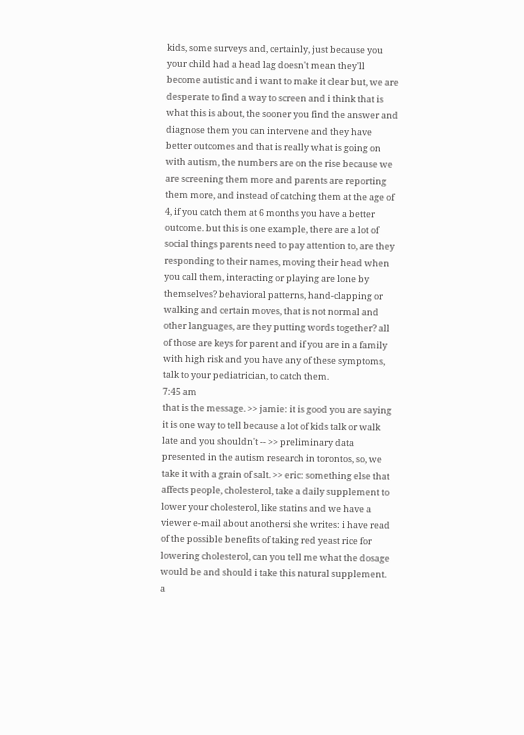kids, some surveys and, certainly, just because you your child had a head lag doesn't mean they'll become autistic and i want to make it clear but, we are desperate to find a way to screen and i think that is what this is about, the sooner you find the answer and diagnose them you can intervene and they have better outcomes and that is really what is going on with autism, the numbers are on the rise because we are screening them more and parents are reporting them more, and instead of catching them at the age of 4, if you catch them at 6 months you have a better outcome. but this is one example, there are a lot of social things parents need to pay attention to, are they responding to their names, moving their head when you call them, interacting or playing are lone by themselves? behavioral patterns, hand-clapping or walking and certain moves, that is not normal and other languages, are they putting words together? all of those are keys for parent and if you are in a family with high risk and you have any of these symptoms, talk to your pediatrician, to catch them.
7:45 am
that is the message. >> jamie: it is good you are saying it is one way to tell because a lot of kids talk or walk late and you shouldn't -- >> preliminary data presented in the autism research in torontos, so, we take it with a grain of salt. >> eric: something else that affects people, cholesterol, take a daily supplement to lower your cholesterol, like statins and we have a viewer e-mail about anothersi she writes: i have read of the possible benefits of taking red yeast rice for lowering cholesterol, can you tell me what the dosage would be and should i take this natural supplement. a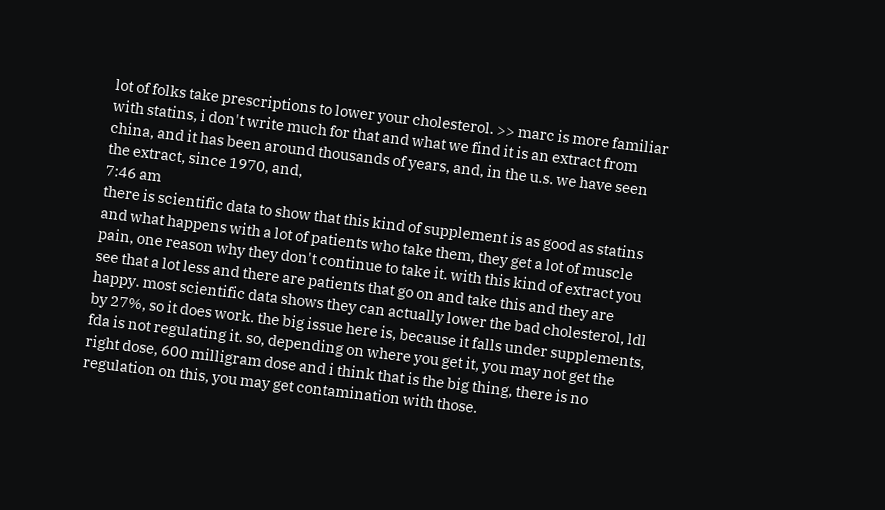lot of folks take prescriptions to lower your cholesterol. >> marc is more familiar with statins, i don't write much for that and what we find it is an extract from china, and it has been around thousands of years, and, in the u.s. we have seen the extract, since 1970, and,
7:46 am
there is scientific data to show that this kind of supplement is as good as statins and what happens with a lot of patients who take them, they get a lot of muscle pain, one reason why they don't continue to take it. with this kind of extract you see that a lot less and there are patients that go on and take this and they are happy. most scientific data shows they can actually lower the bad cholesterol, ldl by 27%, so it does work. the big issue here is, because it falls under supplements, fda is not regulating it. so, depending on where you get it, you may not get the right dose, 600 milligram dose and i think that is the big thing, there is no regulation on this, you may get contamination with those.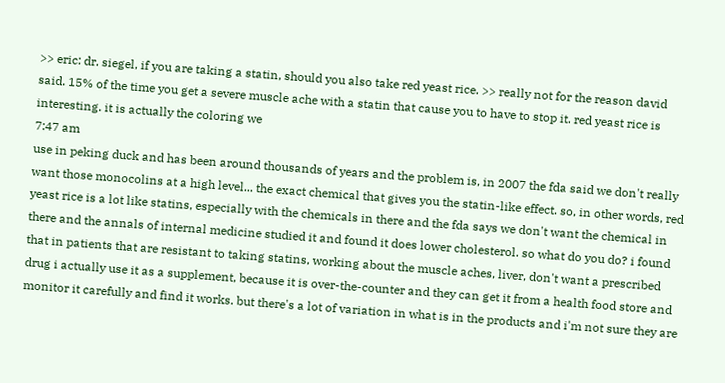>> eric: dr. siegel, if you are taking a statin, should you also take red yeast rice. >> really not for the reason david said. 15% of the time you get a severe muscle ache with a statin that cause you to have to stop it. red yeast rice is interesting. it is actually the coloring we
7:47 am
use in peking duck and has been around thousands of years and the problem is, in 2007 the fda said we don't really want those monocolins at a high level... the exact chemical that gives you the statin-like effect. so, in other words, red yeast rice is a lot like statins, especially with the chemicals in there and the fda says we don't want the chemical in there and the annals of internal medicine studied it and found it does lower cholesterol. so what do you do? i found that in patients that are resistant to taking statins, working about the muscle aches, liver, don't want a prescribed drug i actually use it as a supplement, because it is over-the-counter and they can get it from a health food store and monitor it carefully and find it works. but there's a lot of variation in what is in the products and i'm not sure they are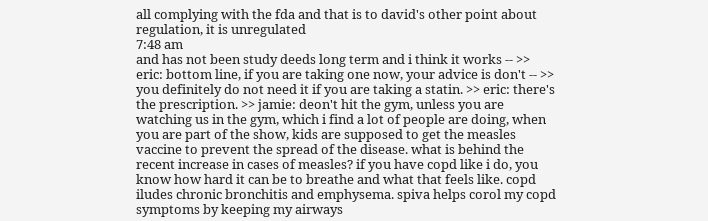all complying with the fda and that is to david's other point about regulation, it is unregulated
7:48 am
and has not been study deeds long term and i think it works -- >> eric: bottom line, if you are taking one now, your advice is don't -- >> you definitely do not need it if you are taking a statin. >> eric: there's the prescription. >> jamie: deon't hit the gym, unless you are watching us in the gym, which i find a lot of people are doing, when you are part of the show, kids are supposed to get the measles vaccine to prevent the spread of the disease. what is behind the recent increase in cases of measles? if you have copd like i do, you know how hard it can be to breathe and what that feels like. copd iludes chronic bronchitis and emphysema. spiva helps corol my copd symptoms by keeping my airways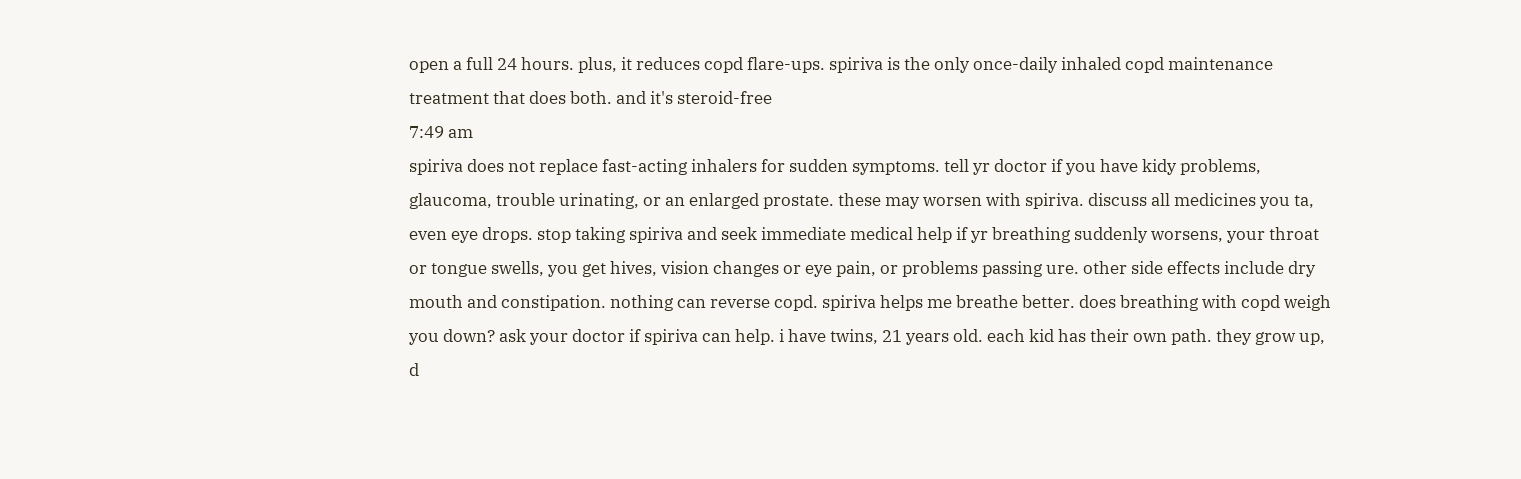open a full 24 hours. plus, it reduces copd flare-ups. spiriva is the only once-daily inhaled copd maintenance treatment that does both. and it's steroid-free
7:49 am
spiriva does not replace fast-acting inhalers for sudden symptoms. tell yr doctor if you have kidy problems, glaucoma, trouble urinating, or an enlarged prostate. these may worsen with spiriva. discuss all medicines you ta, even eye drops. stop taking spiriva and seek immediate medical help if yr breathing suddenly worsens, your throat or tongue swells, you get hives, vision changes or eye pain, or problems passing ure. other side effects include dry mouth and constipation. nothing can reverse copd. spiriva helps me breathe better. does breathing with copd weigh you down? ask your doctor if spiriva can help. i have twins, 21 years old. each kid has their own path. they grow up, d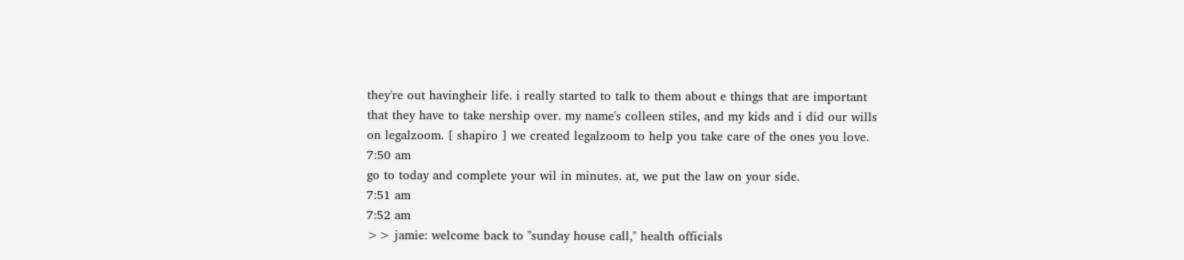they're out havingheir life. i really started to talk to them about e things that are important that they have to take nership over. my name's colleen stiles, and my kids and i did our wills on legalzoom. [ shapiro ] we created legalzoom to help you take care of the ones you love.
7:50 am
go to today and complete your wil in minutes. at, we put the law on your side.
7:51 am
7:52 am
>> jamie: welcome back to "sunday house call," health officials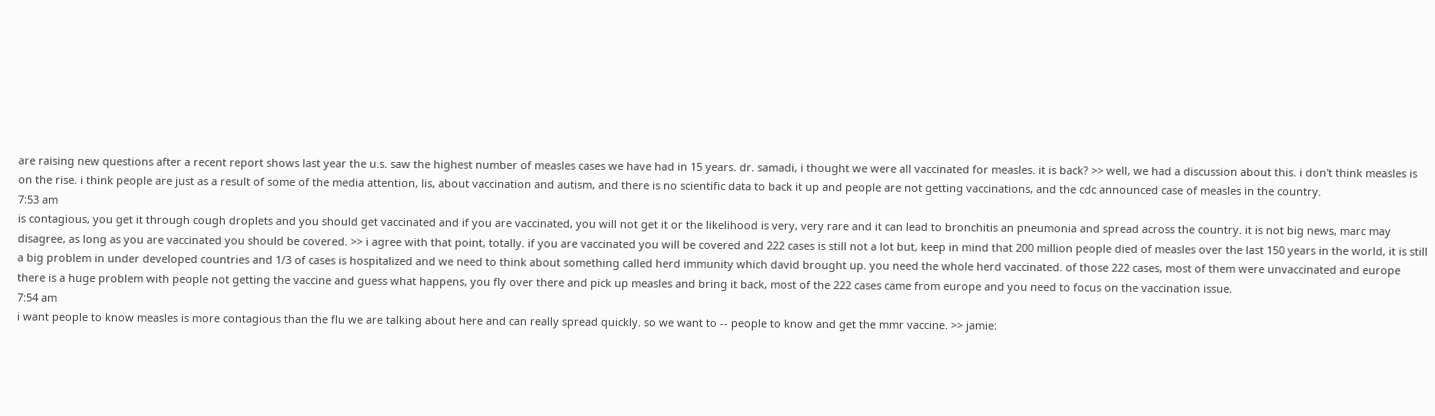are raising new questions after a recent report shows last year the u.s. saw the highest number of measles cases we have had in 15 years. dr. samadi, i thought we were all vaccinated for measles. it is back? >> well, we had a discussion about this. i don't think measles is on the rise. i think people are just as a result of some of the media attention, lis, about vaccination and autism, and there is no scientific data to back it up and people are not getting vaccinations, and the cdc announced case of measles in the country.
7:53 am
is contagious, you get it through cough droplets and you should get vaccinated and if you are vaccinated, you will not get it or the likelihood is very, very rare and it can lead to bronchitis an pneumonia and spread across the country. it is not big news, marc may disagree, as long as you are vaccinated you should be covered. >> i agree with that point, totally. if you are vaccinated you will be covered and 222 cases is still not a lot but, keep in mind that 200 million people died of measles over the last 150 years in the world, it is still a big problem in under developed countries and 1/3 of cases is hospitalized and we need to think about something called herd immunity which david brought up. you need the whole herd vaccinated. of those 222 cases, most of them were unvaccinated and europe there is a huge problem with people not getting the vaccine and guess what happens, you fly over there and pick up measles and bring it back, most of the 222 cases came from europe and you need to focus on the vaccination issue.
7:54 am
i want people to know measles is more contagious than the flu we are talking about here and can really spread quickly. so we want to -- people to know and get the mmr vaccine. >> jamie: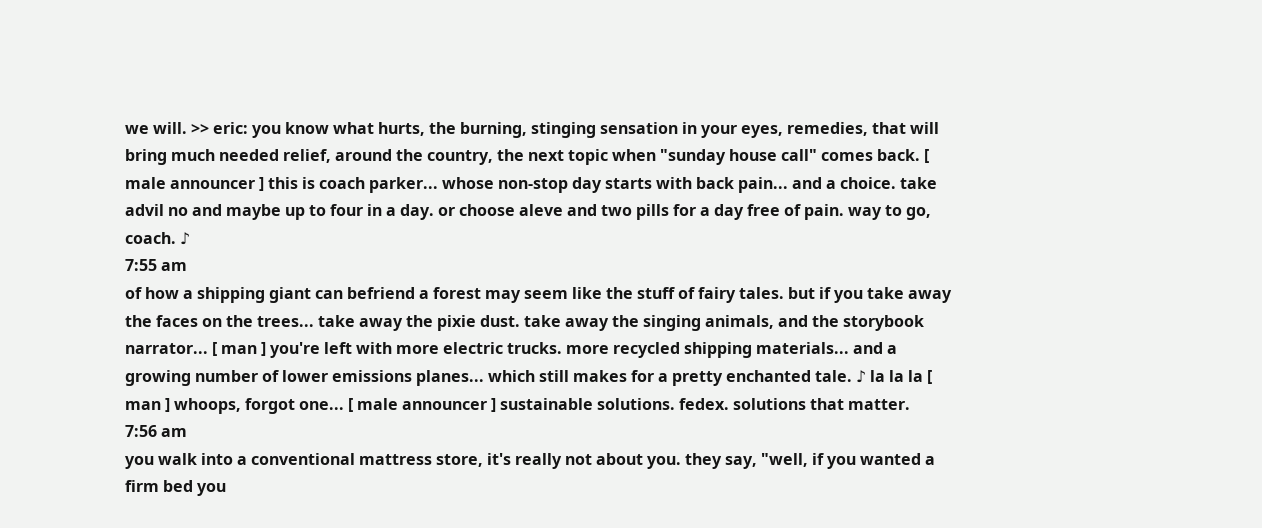we will. >> eric: you know what hurts, the burning, stinging sensation in your eyes, remedies, that will bring much needed relief, around the country, the next topic when "sunday house call" comes back. [ male announcer ] this is coach parker... whose non-stop day starts with back pain... and a choice. take advil no and maybe up to four in a day. or choose aleve and two pills for a day free of pain. way to go, coach. ♪
7:55 am
of how a shipping giant can befriend a forest may seem like the stuff of fairy tales. but if you take away the faces on the trees... take away the pixie dust. take away the singing animals, and the storybook narrator... [ man ] you're left with more electric trucks. more recycled shipping materials... and a growing number of lower emissions planes... which still makes for a pretty enchanted tale. ♪ la la la [ man ] whoops, forgot one... [ male announcer ] sustainable solutions. fedex. solutions that matter.
7:56 am
you walk into a conventional mattress store, it's really not about you. they say, "well, if you wanted a firm bed you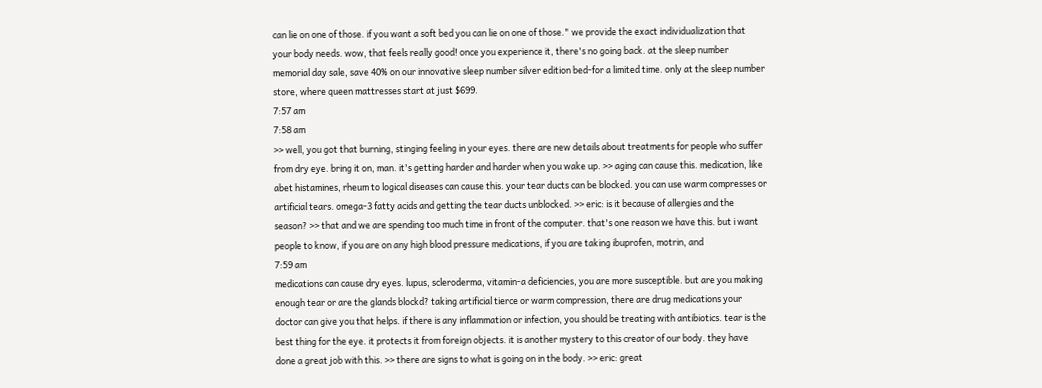can lie on one of those. if you want a soft bed you can lie on one of those." we provide the exact individualization that your body needs. wow, that feels really good! once you experience it, there's no going back. at the sleep number memorial day sale, save 40% on our innovative sleep number silver edition bed-for a limited time. only at the sleep number store, where queen mattresses start at just $699.
7:57 am
7:58 am
>> well, you got that burning, stinging feeling in your eyes. there are new details about treatments for people who suffer from dry eye. bring it on, man. it's getting harder and harder when you wake up. >> aging can cause this. medication, like abet histamines, rheum to logical diseases can cause this. your tear ducts can be blocked. you can use warm compresses or artificial tears. omega-3 fatty acids and getting the tear ducts unblocked. >> eric: is it because of allergies and the season? >> that and we are spending too much time in front of the computer. that's one reason we have this. but i want people to know, if you are on any high blood pressure medications, if you are taking ibuprofen, motrin, and
7:59 am
medications can cause dry eyes. lupus, scleroderma, vitamin-a deficiencies, you are more susceptible. but are you making enough tear or are the glands blockd? taking artificial tierce or warm compression, there are drug medications your doctor can give you that helps. if there is any inflammation or infection, you should be treating with antibiotics. tear is the best thing for the eye. it protects it from foreign objects. it is another mystery to this creator of our body. they have done a great job with this. >> there are signs to what is going on in the body. >> eric: great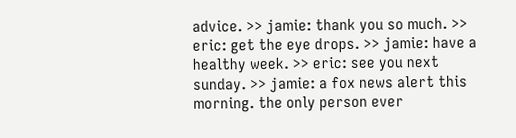advice. >> jamie: thank you so much. >> eric: get the eye drops. >> jamie: have a healthy week. >> eric: see you next sunday. >> jamie: a fox news alert this morning. the only person ever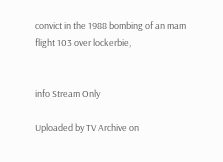convict in the 1988 bombing of an mam flight 103 over lockerbie,


info Stream Only

Uploaded by TV Archive on